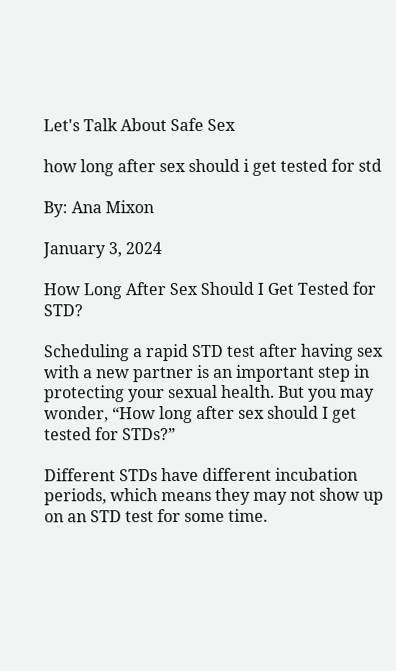Let's Talk About Safe Sex

how long after sex should i get tested for std

By: Ana Mixon

January 3, 2024

How Long After Sex Should I Get Tested for STD?

Scheduling a rapid STD test after having sex with a new partner is an important step in protecting your sexual health. But you may wonder, “How long after sex should I get tested for STDs?”

Different STDs have different incubation periods, which means they may not show up on an STD test for some time.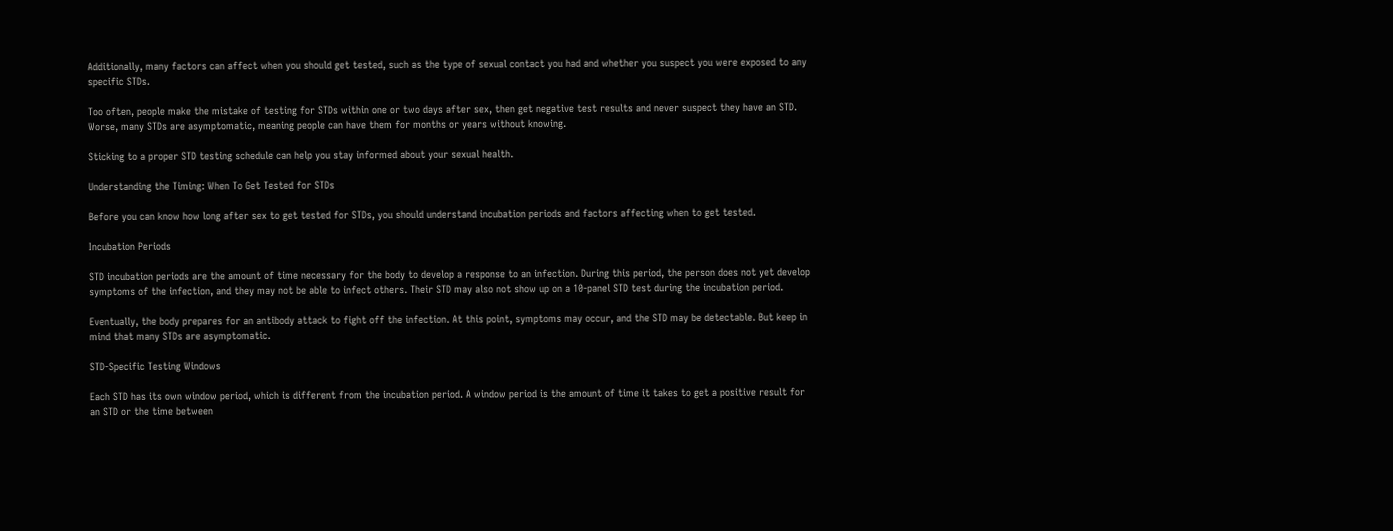Additionally, many factors can affect when you should get tested, such as the type of sexual contact you had and whether you suspect you were exposed to any specific STDs.

Too often, people make the mistake of testing for STDs within one or two days after sex, then get negative test results and never suspect they have an STD. Worse, many STDs are asymptomatic, meaning people can have them for months or years without knowing.

Sticking to a proper STD testing schedule can help you stay informed about your sexual health.

Understanding the Timing: When To Get Tested for STDs

Before you can know how long after sex to get tested for STDs, you should understand incubation periods and factors affecting when to get tested.

Incubation Periods

STD incubation periods are the amount of time necessary for the body to develop a response to an infection. During this period, the person does not yet develop symptoms of the infection, and they may not be able to infect others. Their STD may also not show up on a 10-panel STD test during the incubation period.

Eventually, the body prepares for an antibody attack to fight off the infection. At this point, symptoms may occur, and the STD may be detectable. But keep in mind that many STDs are asymptomatic.

STD-Specific Testing Windows

Each STD has its own window period, which is different from the incubation period. A window period is the amount of time it takes to get a positive result for an STD or the time between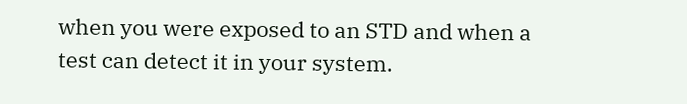when you were exposed to an STD and when a test can detect it in your system.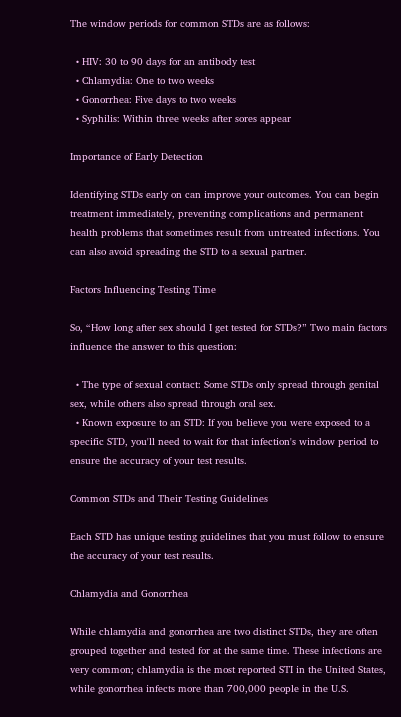The window periods for common STDs are as follows:

  • HIV: 30 to 90 days for an antibody test
  • Chlamydia: One to two weeks
  • Gonorrhea: Five days to two weeks
  • Syphilis: Within three weeks after sores appear

Importance of Early Detection

Identifying STDs early on can improve your outcomes. You can begin treatment immediately, preventing complications and permanent health problems that sometimes result from untreated infections. You can also avoid spreading the STD to a sexual partner.

Factors Influencing Testing Time

So, “How long after sex should I get tested for STDs?” Two main factors influence the answer to this question:

  • The type of sexual contact: Some STDs only spread through genital sex, while others also spread through oral sex.
  • Known exposure to an STD: If you believe you were exposed to a specific STD, you'll need to wait for that infection's window period to ensure the accuracy of your test results.

Common STDs and Their Testing Guidelines

Each STD has unique testing guidelines that you must follow to ensure the accuracy of your test results.

Chlamydia and Gonorrhea

While chlamydia and gonorrhea are two distinct STDs, they are often grouped together and tested for at the same time. These infections are very common; chlamydia is the most reported STI in the United States, while gonorrhea infects more than 700,000 people in the U.S.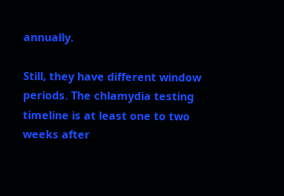annually.

Still, they have different window periods. The chlamydia testing timeline is at least one to two weeks after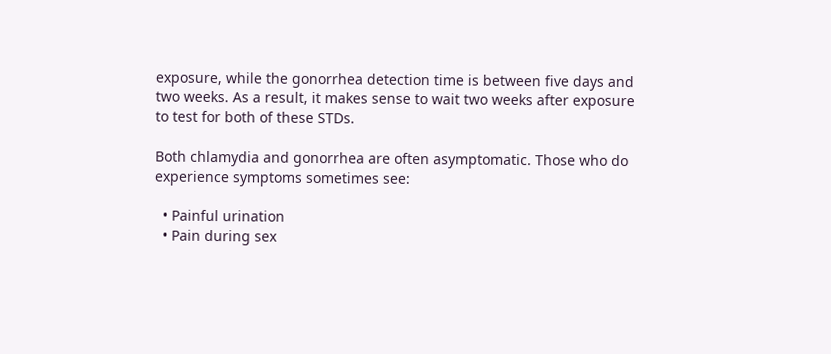exposure, while the gonorrhea detection time is between five days and two weeks. As a result, it makes sense to wait two weeks after exposure to test for both of these STDs.

Both chlamydia and gonorrhea are often asymptomatic. Those who do experience symptoms sometimes see:

  • Painful urination
  • Pain during sex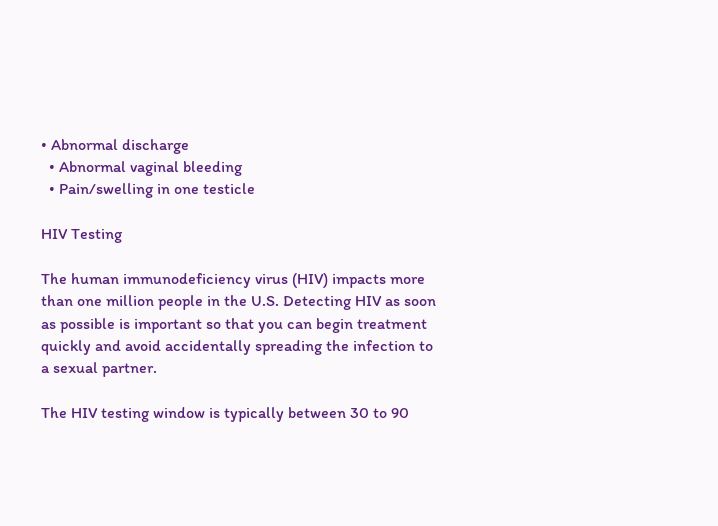• Abnormal discharge
  • Abnormal vaginal bleeding
  • Pain/swelling in one testicle

HIV Testing

The human immunodeficiency virus (HIV) impacts more than one million people in the U.S. Detecting HIV as soon as possible is important so that you can begin treatment quickly and avoid accidentally spreading the infection to a sexual partner.

The HIV testing window is typically between 30 to 90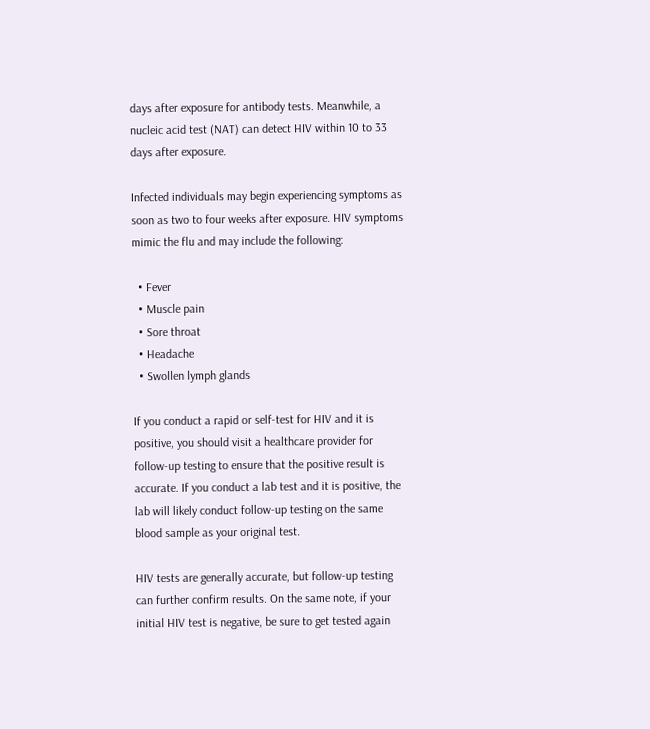days after exposure for antibody tests. Meanwhile, a nucleic acid test (NAT) can detect HIV within 10 to 33 days after exposure.

Infected individuals may begin experiencing symptoms as soon as two to four weeks after exposure. HIV symptoms mimic the flu and may include the following:

  • Fever
  • Muscle pain
  • Sore throat
  • Headache
  • Swollen lymph glands

If you conduct a rapid or self-test for HIV and it is positive, you should visit a healthcare provider for follow-up testing to ensure that the positive result is accurate. If you conduct a lab test and it is positive, the lab will likely conduct follow-up testing on the same blood sample as your original test.

HIV tests are generally accurate, but follow-up testing can further confirm results. On the same note, if your initial HIV test is negative, be sure to get tested again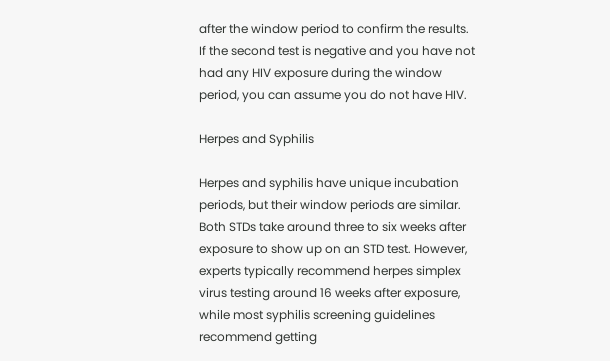after the window period to confirm the results. If the second test is negative and you have not had any HIV exposure during the window period, you can assume you do not have HIV.

Herpes and Syphilis

Herpes and syphilis have unique incubation periods, but their window periods are similar. Both STDs take around three to six weeks after exposure to show up on an STD test. However, experts typically recommend herpes simplex virus testing around 16 weeks after exposure, while most syphilis screening guidelines recommend getting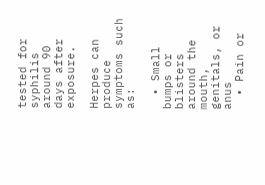tested for syphilis around 90 days after exposure.

Herpes can produce symptoms such as:

  • Small bumps or blisters around the mouth, genitals, or anus
  • Pain or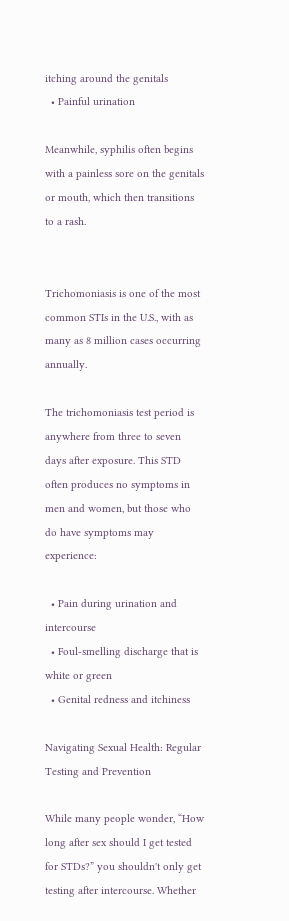itching around the genitals
  • Painful urination

Meanwhile, syphilis often begins with a painless sore on the genitals or mouth, which then transitions to a rash.


Trichomoniasis is one of the most common STIs in the U.S., with as many as 8 million cases occurring annually.

The trichomoniasis test period is anywhere from three to seven days after exposure. This STD often produces no symptoms in men and women, but those who do have symptoms may experience:

  • Pain during urination and intercourse
  • Foul-smelling discharge that is white or green
  • Genital redness and itchiness

Navigating Sexual Health: Regular Testing and Prevention

While many people wonder, “How long after sex should I get tested for STDs?” you shouldn't only get testing after intercourse. Whether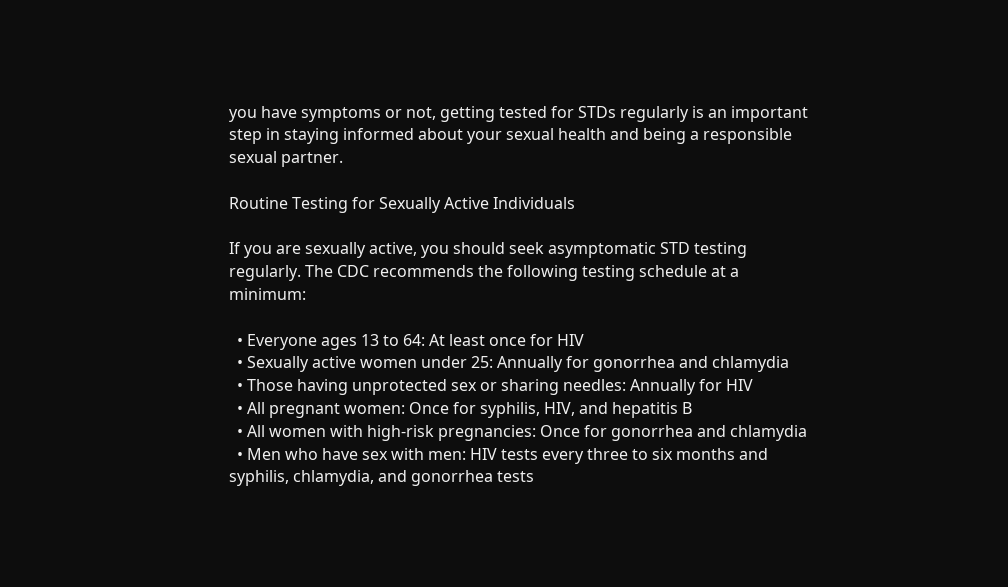you have symptoms or not, getting tested for STDs regularly is an important step in staying informed about your sexual health and being a responsible sexual partner.

Routine Testing for Sexually Active Individuals

If you are sexually active, you should seek asymptomatic STD testing regularly. The CDC recommends the following testing schedule at a minimum:

  • Everyone ages 13 to 64: At least once for HIV
  • Sexually active women under 25: Annually for gonorrhea and chlamydia
  • Those having unprotected sex or sharing needles: Annually for HIV
  • All pregnant women: Once for syphilis, HIV, and hepatitis B
  • All women with high-risk pregnancies: Once for gonorrhea and chlamydia
  • Men who have sex with men: HIV tests every three to six months and syphilis, chlamydia, and gonorrhea tests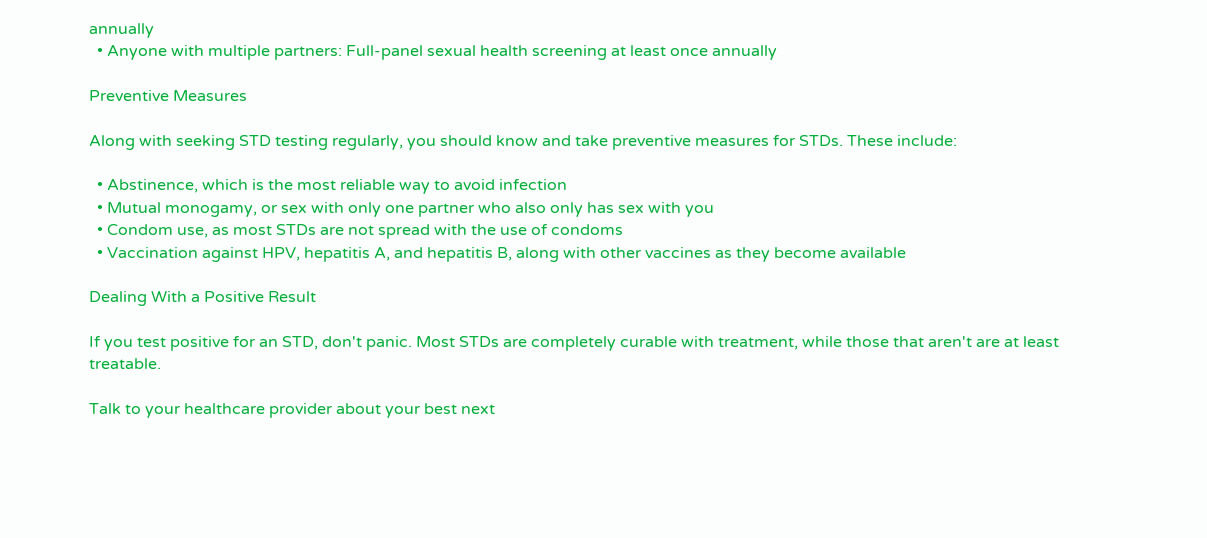annually
  • Anyone with multiple partners: Full-panel sexual health screening at least once annually

Preventive Measures

Along with seeking STD testing regularly, you should know and take preventive measures for STDs. These include:

  • Abstinence, which is the most reliable way to avoid infection
  • Mutual monogamy, or sex with only one partner who also only has sex with you
  • Condom use, as most STDs are not spread with the use of condoms
  • Vaccination against HPV, hepatitis A, and hepatitis B, along with other vaccines as they become available

Dealing With a Positive Result

If you test positive for an STD, don't panic. Most STDs are completely curable with treatment, while those that aren't are at least treatable.

Talk to your healthcare provider about your best next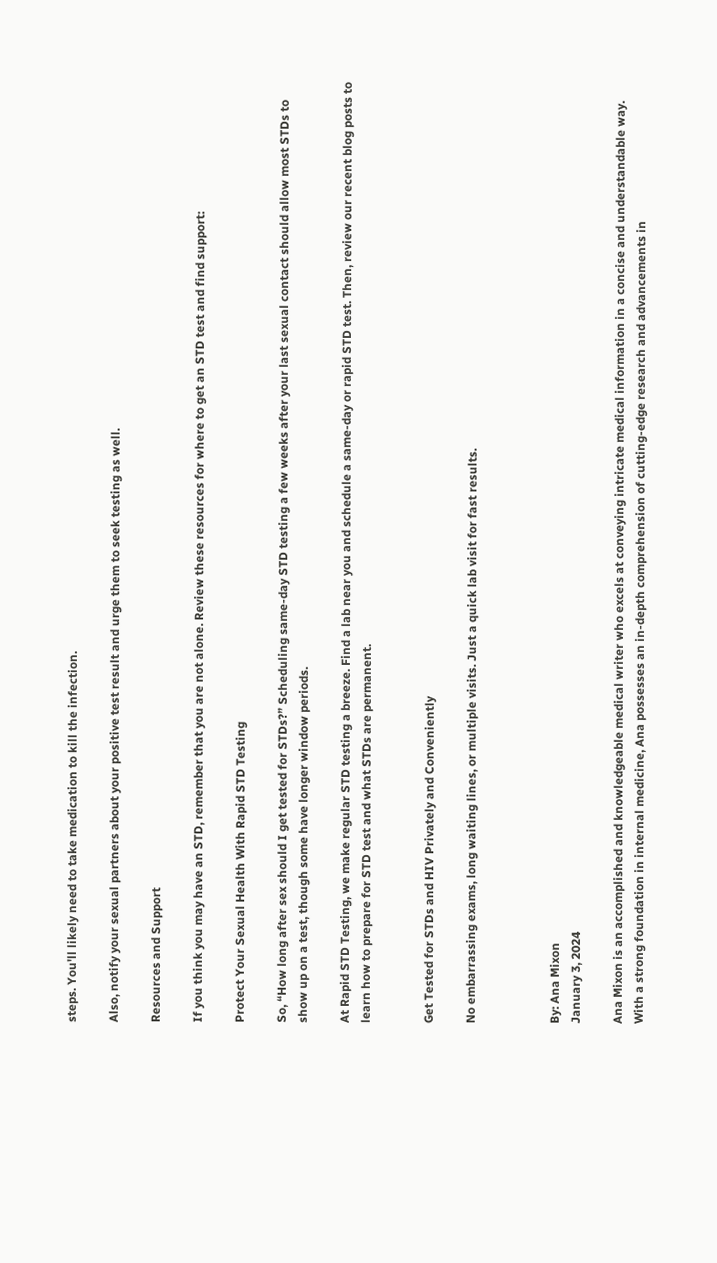steps. You'll likely need to take medication to kill the infection.

Also, notify your sexual partners about your positive test result and urge them to seek testing as well.

Resources and Support

If you think you may have an STD, remember that you are not alone. Review these resources for where to get an STD test and find support:

Protect Your Sexual Health With Rapid STD Testing

So, “How long after sex should I get tested for STDs?” Scheduling same-day STD testing a few weeks after your last sexual contact should allow most STDs to show up on a test, though some have longer window periods.

At Rapid STD Testing, we make regular STD testing a breeze. Find a lab near you and schedule a same-day or rapid STD test. Then, review our recent blog posts to learn how to prepare for STD test and what STDs are permanent.


Get Tested for STDs and HIV Privately and Conveniently

No embarrassing exams, long waiting lines, or multiple visits. Just a quick lab visit for fast results.



By: Ana Mixon
January 3, 2024

Ana Mixon is an accomplished and knowledgeable medical writer who excels at conveying intricate medical information in a concise and understandable way. With a strong foundation in internal medicine, Ana possesses an in-depth comprehension of cutting-edge research and advancements in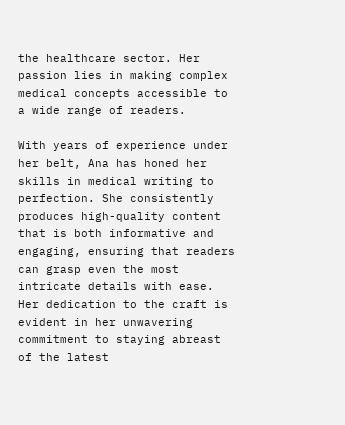the healthcare sector. Her passion lies in making complex medical concepts accessible to a wide range of readers.

With years of experience under her belt, Ana has honed her skills in medical writing to perfection. She consistently produces high-quality content that is both informative and engaging, ensuring that readers can grasp even the most intricate details with ease. Her dedication to the craft is evident in her unwavering commitment to staying abreast of the latest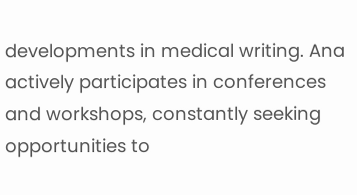developments in medical writing. Ana actively participates in conferences and workshops, constantly seeking opportunities to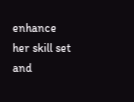enhance her skill set and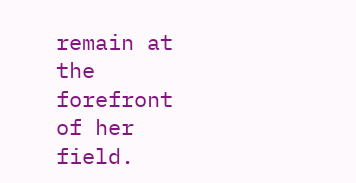remain at the forefront of her field.